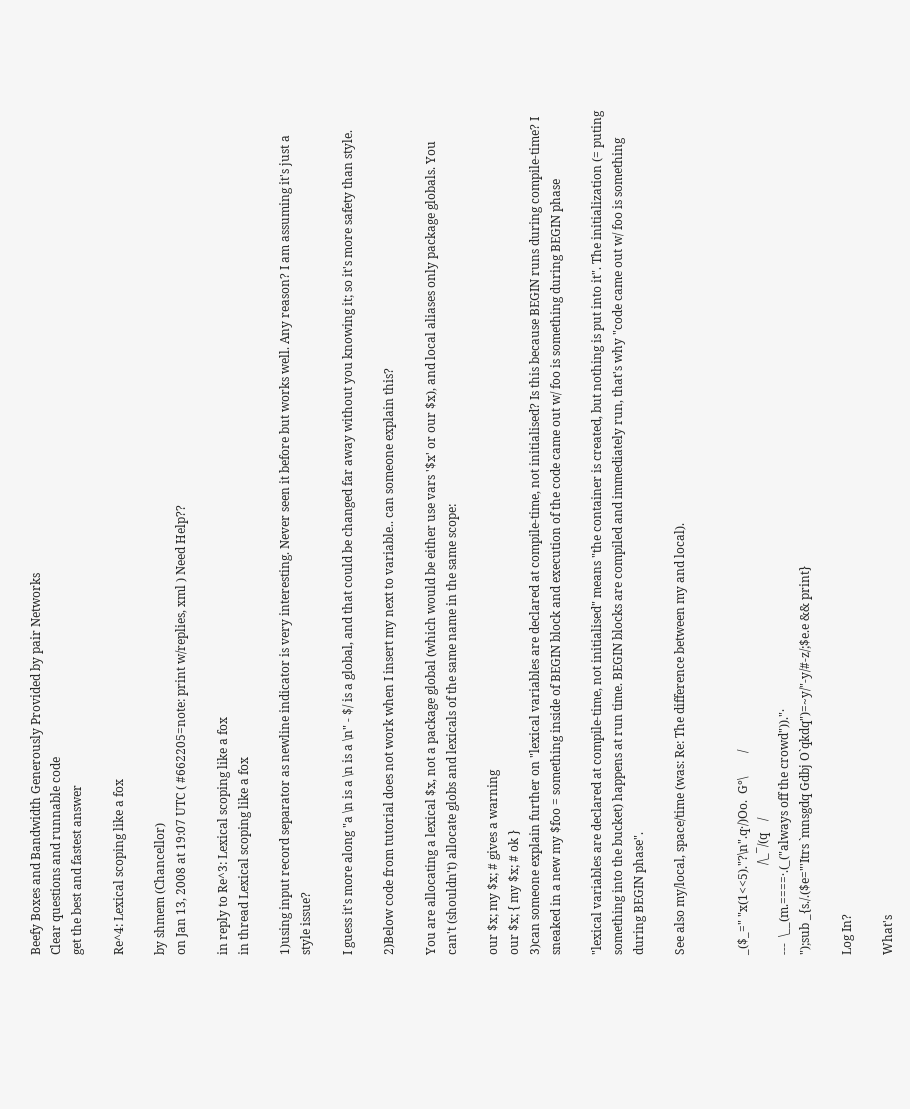Beefy Boxes and Bandwidth Generously Provided by pair Networks
Clear questions and runnable code
get the best and fastest answer

Re^4: Lexical scoping like a fox

by shmem (Chancellor)
on Jan 13, 2008 at 19:07 UTC ( #662205=note: print w/replies, xml ) Need Help??

in reply to Re^3: Lexical scoping like a fox
in thread Lexical scoping like a fox

1)using input record separator as newline indicator is very interesting. Never seen it before but works well. Any reason? I am assuming it's just a style issue?

I guess it's more along "a \n is a \n is a \n" - $/ is a global, and that could be changed far away without you knowing it; so it's more safety than style.

2)Below code from tutorial does not work when I insert my next to variable.. can someone explain this?

You are allocating a lexical $x, not a package global (which would be either use vars '$x' or our $x), and local aliases only package globals. You can't (shouldn't) allocate globs and lexicals of the same name in the same scope:

our $x; my $x; # gives a warning
our $x; { my $x; # ok }
3)can someone explain further on "lexical variables are declared at compile-time, not initialised? Is this because BEGIN runs during compile-time? I sneaked in a new my $foo = something inside of BEGIN block and execution of the code came out w/ foo is something during BEGIN phase

"lexical variables are declared at compile-time, not initialised" means "the container is created, but nothing is put into it". The initialization (= puting something into the bucket) happens at run time. BEGIN blocks are compiled and immediately run, that's why "code came out w/ foo is something during BEGIN phase".

See also my/local, space/time (was: Re: The difference between my and local).


_($_=" "x(1<<5)."?\n".q·/)Oo.  G°\        /
                              /\_¯/(q    /
---  \__(m.====·.(_("always off the crowd"))."·
");sub _{s./.($e="'Itrs `mnsgdq Gdbj O`qkdq")=~y/"-y/#-z/;$e.e && print}

Log In?

What's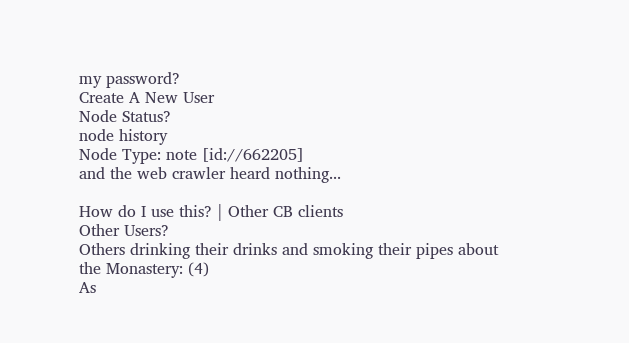my password?
Create A New User
Node Status?
node history
Node Type: note [id://662205]
and the web crawler heard nothing...

How do I use this? | Other CB clients
Other Users?
Others drinking their drinks and smoking their pipes about the Monastery: (4)
As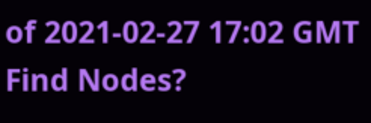of 2021-02-27 17:02 GMT
Find Nodes?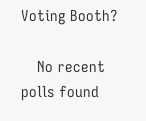Voting Booth?

    No recent polls found